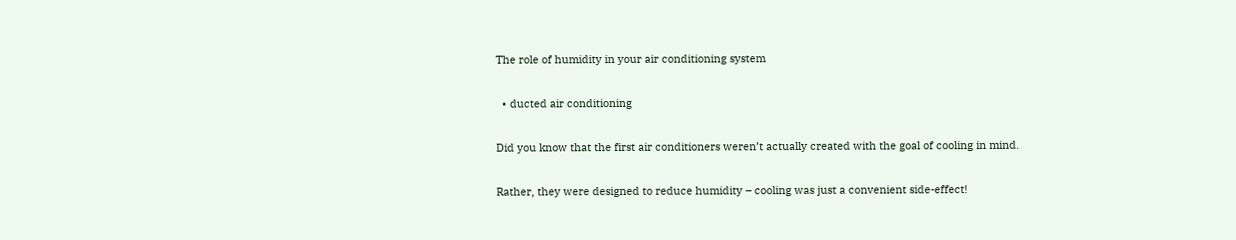The role of humidity in your air conditioning system

  • ducted air conditioning

Did you know that the first air conditioners weren’t actually created with the goal of cooling in mind.

Rather, they were designed to reduce humidity – cooling was just a convenient side-effect!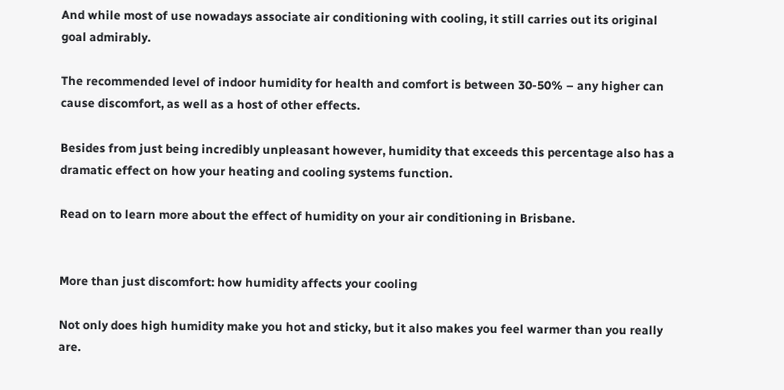And while most of use nowadays associate air conditioning with cooling, it still carries out its original goal admirably.

The recommended level of indoor humidity for health and comfort is between 30-50% – any higher can cause discomfort, as well as a host of other effects.

Besides from just being incredibly unpleasant however, humidity that exceeds this percentage also has a dramatic effect on how your heating and cooling systems function.

Read on to learn more about the effect of humidity on your air conditioning in Brisbane.


More than just discomfort: how humidity affects your cooling

Not only does high humidity make you hot and sticky, but it also makes you feel warmer than you really are.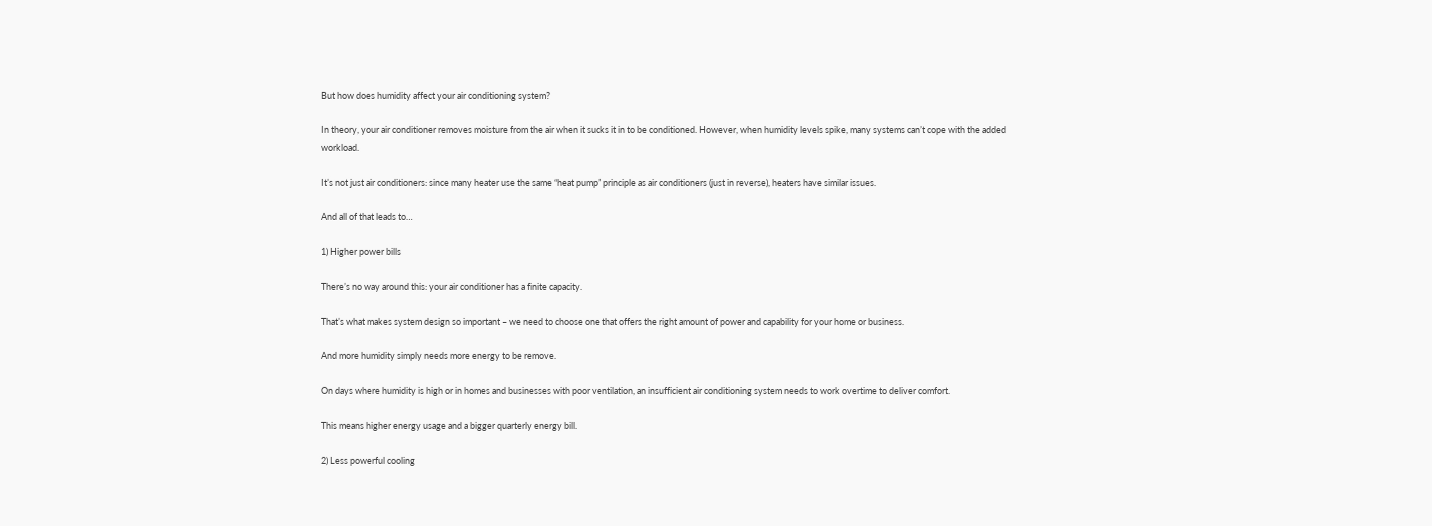But how does humidity affect your air conditioning system?

In theory, your air conditioner removes moisture from the air when it sucks it in to be conditioned. However, when humidity levels spike, many systems can’t cope with the added workload.

It’s not just air conditioners: since many heater use the same “heat pump” principle as air conditioners (just in reverse), heaters have similar issues.

And all of that leads to…

1) Higher power bills

There’s no way around this: your air conditioner has a finite capacity.

That’s what makes system design so important – we need to choose one that offers the right amount of power and capability for your home or business.

And more humidity simply needs more energy to be remove.

On days where humidity is high or in homes and businesses with poor ventilation, an insufficient air conditioning system needs to work overtime to deliver comfort.

This means higher energy usage and a bigger quarterly energy bill.

2) Less powerful cooling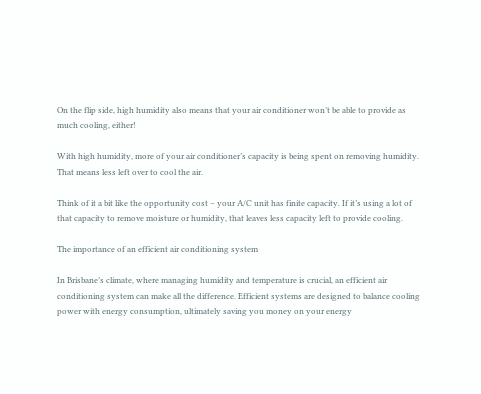On the flip side, high humidity also means that your air conditioner won’t be able to provide as much cooling, either!

With high humidity, more of your air conditioner’s capacity is being spent on removing humidity. That means less left over to cool the air.

Think of it a bit like the opportunity cost – your A/C unit has finite capacity. If it’s using a lot of that capacity to remove moisture or humidity, that leaves less capacity left to provide cooling.

The importance of an efficient air conditioning system

In Brisbane’s climate, where managing humidity and temperature is crucial, an efficient air conditioning system can make all the difference. Efficient systems are designed to balance cooling power with energy consumption, ultimately saving you money on your energy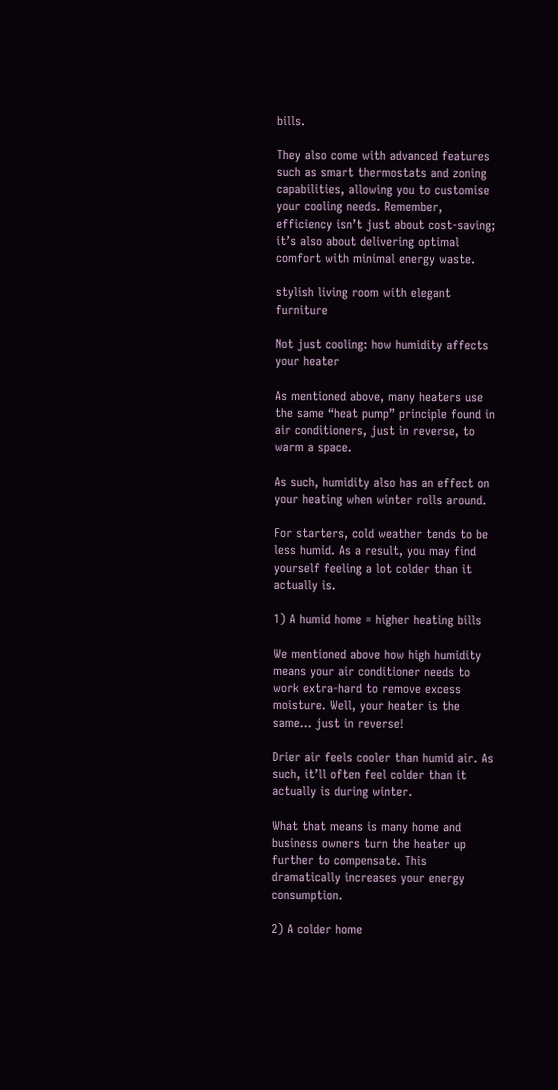bills.

They also come with advanced features such as smart thermostats and zoning capabilities, allowing you to customise your cooling needs. Remember, efficiency isn’t just about cost-saving; it’s also about delivering optimal comfort with minimal energy waste.

stylish living room with elegant furniture

Not just cooling: how humidity affects your heater

As mentioned above, many heaters use the same “heat pump” principle found in air conditioners, just in reverse, to warm a space.

As such, humidity also has an effect on your heating when winter rolls around.

For starters, cold weather tends to be less humid. As a result, you may find yourself feeling a lot colder than it actually is.

1) A humid home = higher heating bills

We mentioned above how high humidity means your air conditioner needs to work extra-hard to remove excess moisture. Well, your heater is the same… just in reverse!

Drier air feels cooler than humid air. As such, it’ll often feel colder than it actually is during winter.

What that means is many home and business owners turn the heater up further to compensate. This dramatically increases your energy consumption.

2) A colder home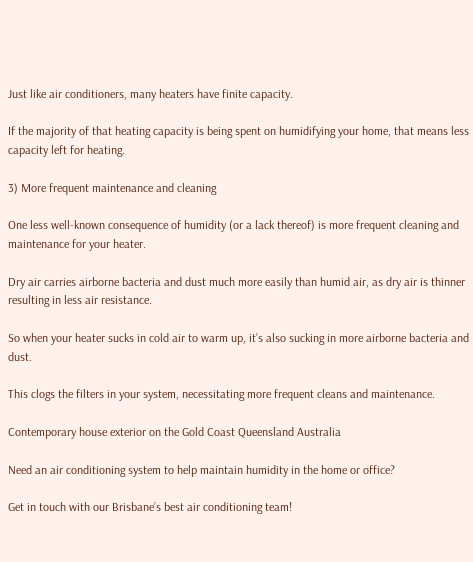Just like air conditioners, many heaters have finite capacity.

If the majority of that heating capacity is being spent on humidifying your home, that means less capacity left for heating.

3) More frequent maintenance and cleaning

One less well-known consequence of humidity (or a lack thereof) is more frequent cleaning and maintenance for your heater.

Dry air carries airborne bacteria and dust much more easily than humid air, as dry air is thinner resulting in less air resistance.

So when your heater sucks in cold air to warm up, it’s also sucking in more airborne bacteria and dust.

This clogs the filters in your system, necessitating more frequent cleans and maintenance.

Contemporary house exterior on the Gold Coast Queensland Australia

Need an air conditioning system to help maintain humidity in the home or office?

Get in touch with our Brisbane’s best air conditioning team!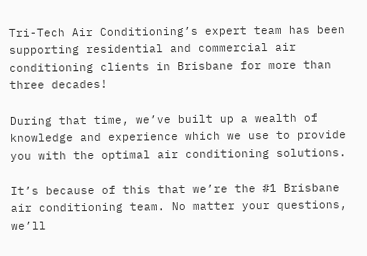Tri-Tech Air Conditioning’s expert team has been supporting residential and commercial air conditioning clients in Brisbane for more than three decades!

During that time, we’ve built up a wealth of knowledge and experience which we use to provide you with the optimal air conditioning solutions.

It’s because of this that we’re the #1 Brisbane air conditioning team. No matter your questions, we’ll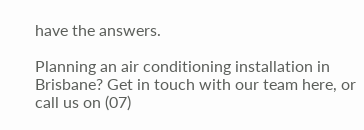have the answers.

Planning an air conditioning installation in Brisbane? Get in touch with our team here, or call us on (07)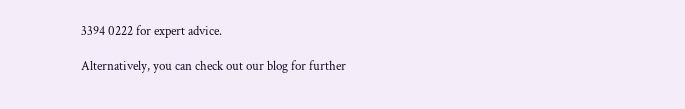3394 0222 for expert advice.

Alternatively, you can check out our blog for further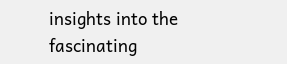insights into the fascinating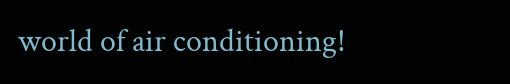world of air conditioning!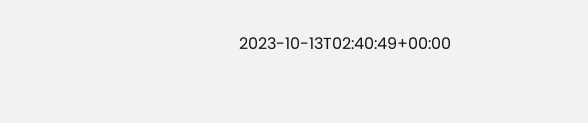2023-10-13T02:40:49+00:00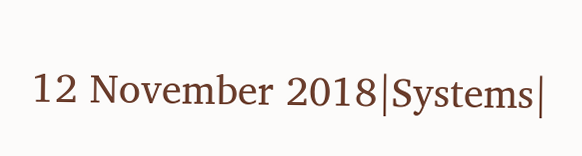12 November 2018|Systems|